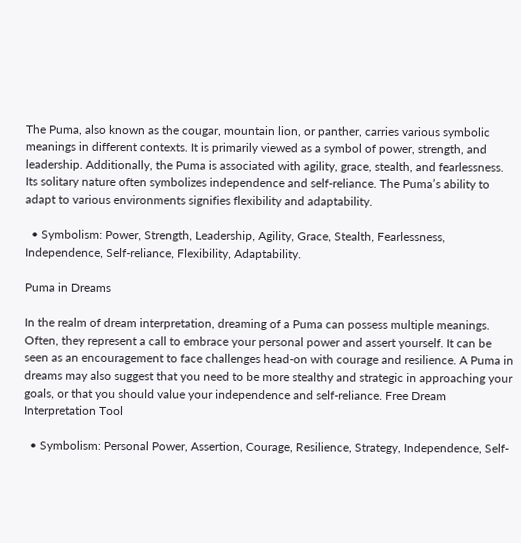The Puma, also known as the cougar, mountain lion, or panther, carries various symbolic meanings in different contexts. It is primarily viewed as a symbol of power, strength, and leadership. Additionally, the Puma is associated with agility, grace, stealth, and fearlessness. Its solitary nature often symbolizes independence and self-reliance. The Puma’s ability to adapt to various environments signifies flexibility and adaptability.

  • Symbolism: Power, Strength, Leadership, Agility, Grace, Stealth, Fearlessness, Independence, Self-reliance, Flexibility, Adaptability.

Puma in Dreams

In the realm of dream interpretation, dreaming of a Puma can possess multiple meanings. Often, they represent a call to embrace your personal power and assert yourself. It can be seen as an encouragement to face challenges head-on with courage and resilience. A Puma in dreams may also suggest that you need to be more stealthy and strategic in approaching your goals, or that you should value your independence and self-reliance. Free Dream Interpretation Tool

  • Symbolism: Personal Power, Assertion, Courage, Resilience, Strategy, Independence, Self-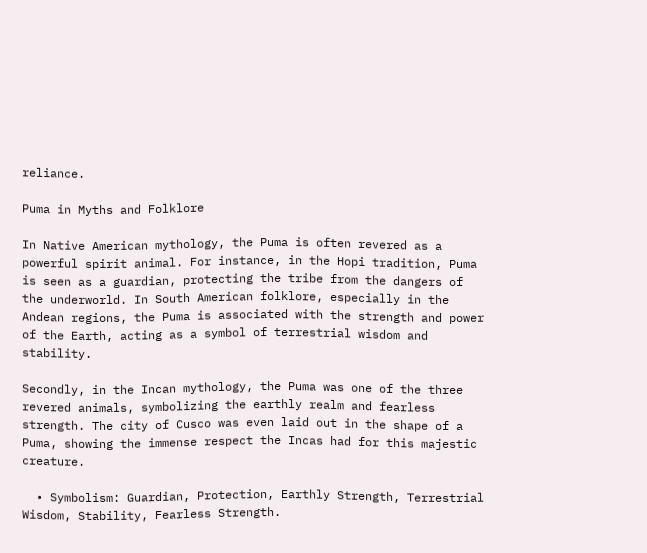reliance.

Puma in Myths and Folklore

In Native American mythology, the Puma is often revered as a powerful spirit animal. For instance, in the Hopi tradition, Puma is seen as a guardian, protecting the tribe from the dangers of the underworld. In South American folklore, especially in the Andean regions, the Puma is associated with the strength and power of the Earth, acting as a symbol of terrestrial wisdom and stability.

Secondly, in the Incan mythology, the Puma was one of the three revered animals, symbolizing the earthly realm and fearless strength. The city of Cusco was even laid out in the shape of a Puma, showing the immense respect the Incas had for this majestic creature.

  • Symbolism: Guardian, Protection, Earthly Strength, Terrestrial Wisdom, Stability, Fearless Strength.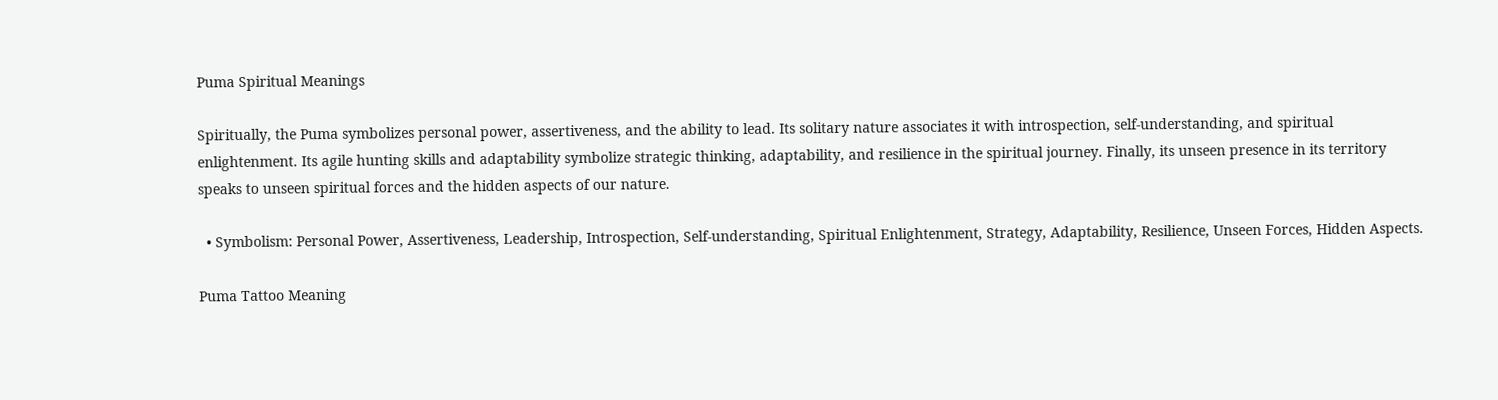Puma Spiritual Meanings

Spiritually, the Puma symbolizes personal power, assertiveness, and the ability to lead. Its solitary nature associates it with introspection, self-understanding, and spiritual enlightenment. Its agile hunting skills and adaptability symbolize strategic thinking, adaptability, and resilience in the spiritual journey. Finally, its unseen presence in its territory speaks to unseen spiritual forces and the hidden aspects of our nature.

  • Symbolism: Personal Power, Assertiveness, Leadership, Introspection, Self-understanding, Spiritual Enlightenment, Strategy, Adaptability, Resilience, Unseen Forces, Hidden Aspects.

Puma Tattoo Meaning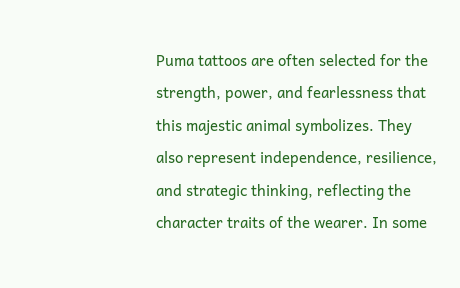Puma tattoos are often selected for the strength, power, and fearlessness that this majestic animal symbolizes. They also represent independence, resilience, and strategic thinking, reflecting the character traits of the wearer. In some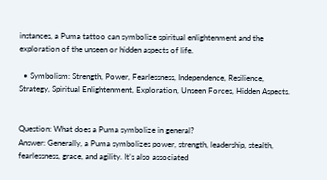instances, a Puma tattoo can symbolize spiritual enlightenment and the exploration of the unseen or hidden aspects of life.

  • Symbolism: Strength, Power, Fearlessness, Independence, Resilience, Strategy, Spiritual Enlightenment, Exploration, Unseen Forces, Hidden Aspects.


Question: What does a Puma symbolize in general?
Answer: Generally, a Puma symbolizes power, strength, leadership, stealth, fearlessness, grace, and agility. It’s also associated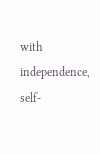with independence, self-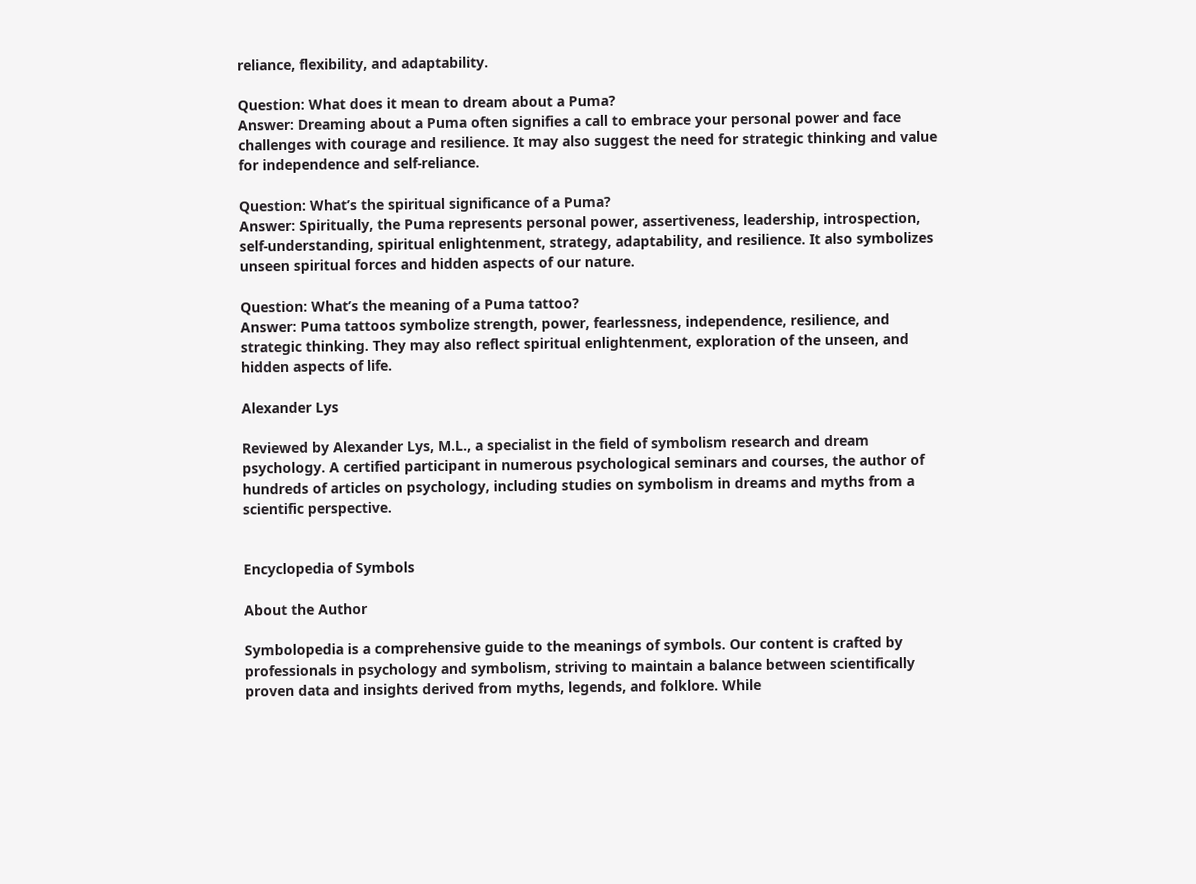reliance, flexibility, and adaptability.

Question: What does it mean to dream about a Puma?
Answer: Dreaming about a Puma often signifies a call to embrace your personal power and face challenges with courage and resilience. It may also suggest the need for strategic thinking and value for independence and self-reliance.

Question: What’s the spiritual significance of a Puma?
Answer: Spiritually, the Puma represents personal power, assertiveness, leadership, introspection, self-understanding, spiritual enlightenment, strategy, adaptability, and resilience. It also symbolizes unseen spiritual forces and hidden aspects of our nature.

Question: What’s the meaning of a Puma tattoo?
Answer: Puma tattoos symbolize strength, power, fearlessness, independence, resilience, and strategic thinking. They may also reflect spiritual enlightenment, exploration of the unseen, and hidden aspects of life.

Alexander Lys

Reviewed by Alexander Lys, M.L., a specialist in the field of symbolism research and dream psychology. A certified participant in numerous psychological seminars and courses, the author of hundreds of articles on psychology, including studies on symbolism in dreams and myths from a scientific perspective.


Encyclopedia of Symbols

About the Author

Symbolopedia is a comprehensive guide to the meanings of symbols. Our content is crafted by professionals in psychology and symbolism, striving to maintain a balance between scientifically proven data and insights derived from myths, legends, and folklore. While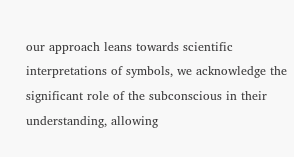our approach leans towards scientific interpretations of symbols, we acknowledge the significant role of the subconscious in their understanding, allowing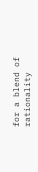for a blend of rationality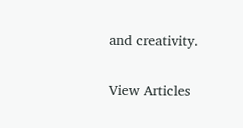and creativity.

View Articles